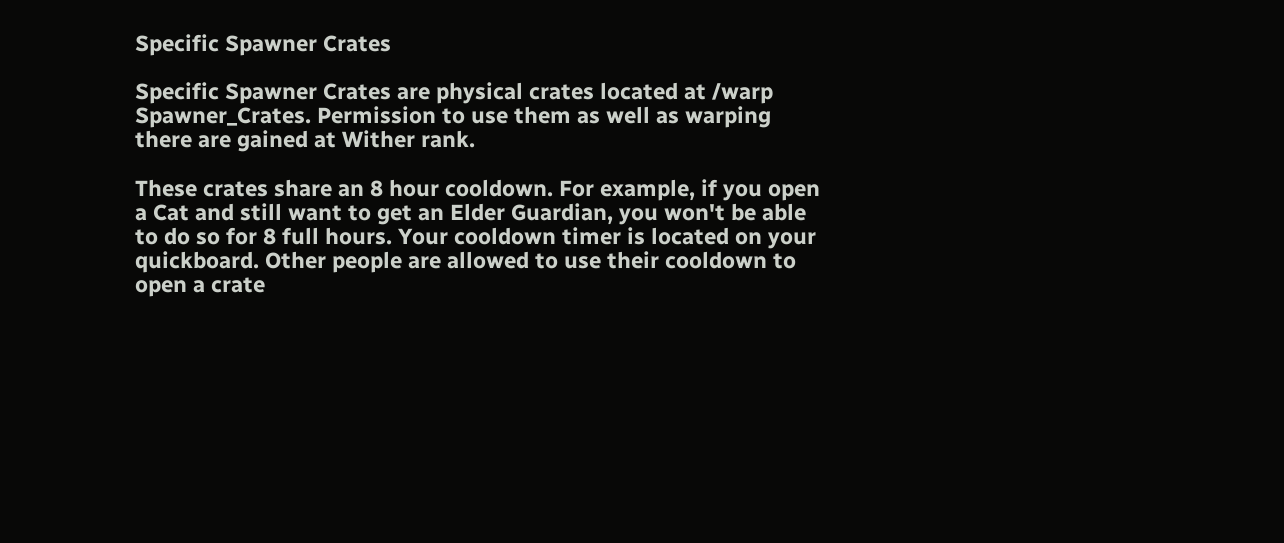Specific Spawner Crates

Specific Spawner Crates are physical crates located at /warp Spawner_Crates. Permission to use them as well as warping there are gained at Wither rank.

These crates share an 8 hour cooldown. For example, if you open a Cat and still want to get an Elder Guardian, you won't be able to do so for 8 full hours. Your cooldown timer is located on your quickboard. Other people are allowed to use their cooldown to open a crate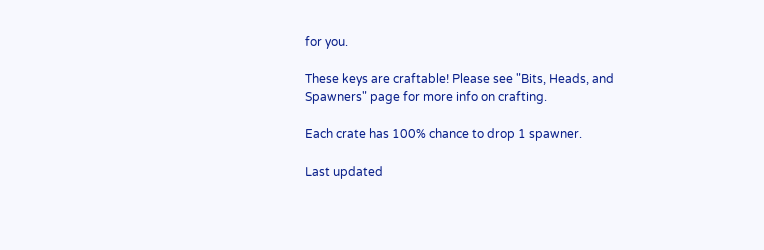for you.

These keys are craftable! Please see "Bits, Heads, and Spawners" page for more info on crafting.

Each crate has 100% chance to drop 1 spawner.

Last updated